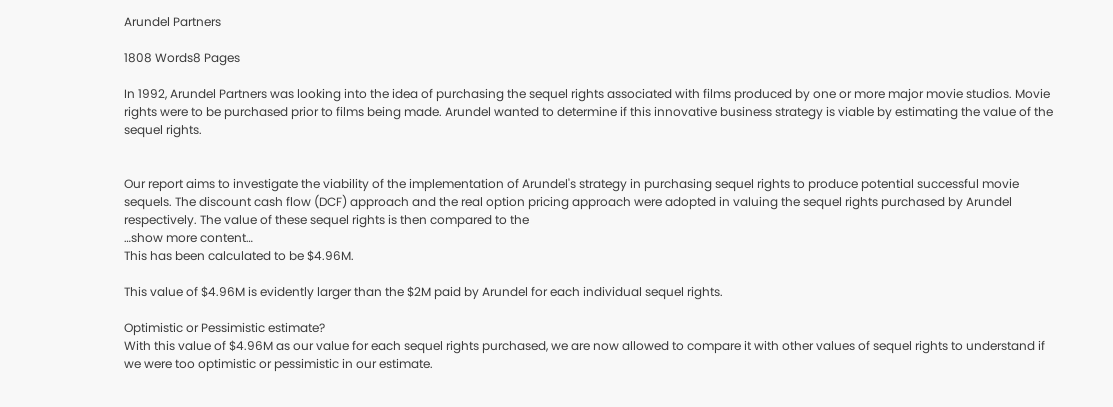Arundel Partners

1808 Words8 Pages

In 1992, Arundel Partners was looking into the idea of purchasing the sequel rights associated with films produced by one or more major movie studios. Movie rights were to be purchased prior to films being made. Arundel wanted to determine if this innovative business strategy is viable by estimating the value of the sequel rights.


Our report aims to investigate the viability of the implementation of Arundel's strategy in purchasing sequel rights to produce potential successful movie sequels. The discount cash flow (DCF) approach and the real option pricing approach were adopted in valuing the sequel rights purchased by Arundel respectively. The value of these sequel rights is then compared to the
…show more content…
This has been calculated to be $4.96M.

This value of $4.96M is evidently larger than the $2M paid by Arundel for each individual sequel rights.

Optimistic or Pessimistic estimate?
With this value of $4.96M as our value for each sequel rights purchased, we are now allowed to compare it with other values of sequel rights to understand if we were too optimistic or pessimistic in our estimate.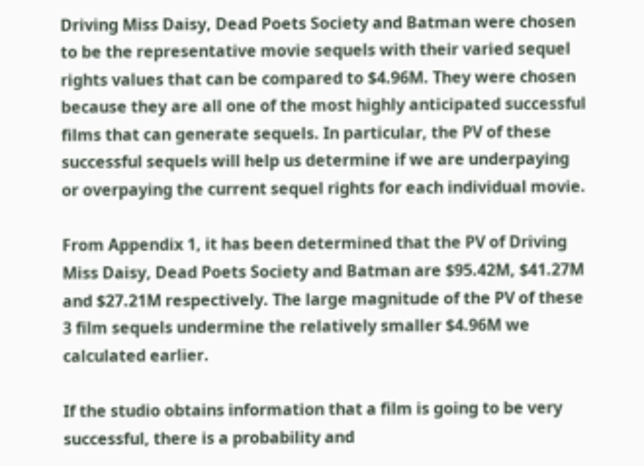Driving Miss Daisy, Dead Poets Society and Batman were chosen to be the representative movie sequels with their varied sequel rights values that can be compared to $4.96M. They were chosen because they are all one of the most highly anticipated successful films that can generate sequels. In particular, the PV of these successful sequels will help us determine if we are underpaying or overpaying the current sequel rights for each individual movie.

From Appendix 1, it has been determined that the PV of Driving Miss Daisy, Dead Poets Society and Batman are $95.42M, $41.27M and $27.21M respectively. The large magnitude of the PV of these 3 film sequels undermine the relatively smaller $4.96M we calculated earlier.

If the studio obtains information that a film is going to be very successful, there is a probability and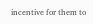incentive for them to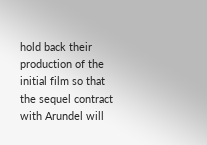hold back their production of the initial film so that the sequel contract with Arundel will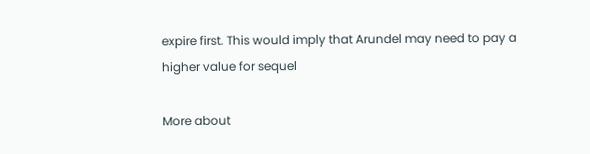expire first. This would imply that Arundel may need to pay a higher value for sequel

More about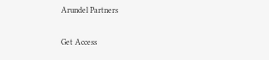Arundel Partners

Get Access